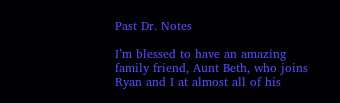Past Dr. Notes

I’m blessed to have an amazing family friend, Aunt Beth, who joins Ryan and I at almost all of his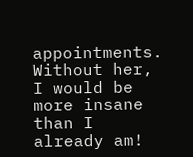appointments. Without her, I would be more insane than I already am!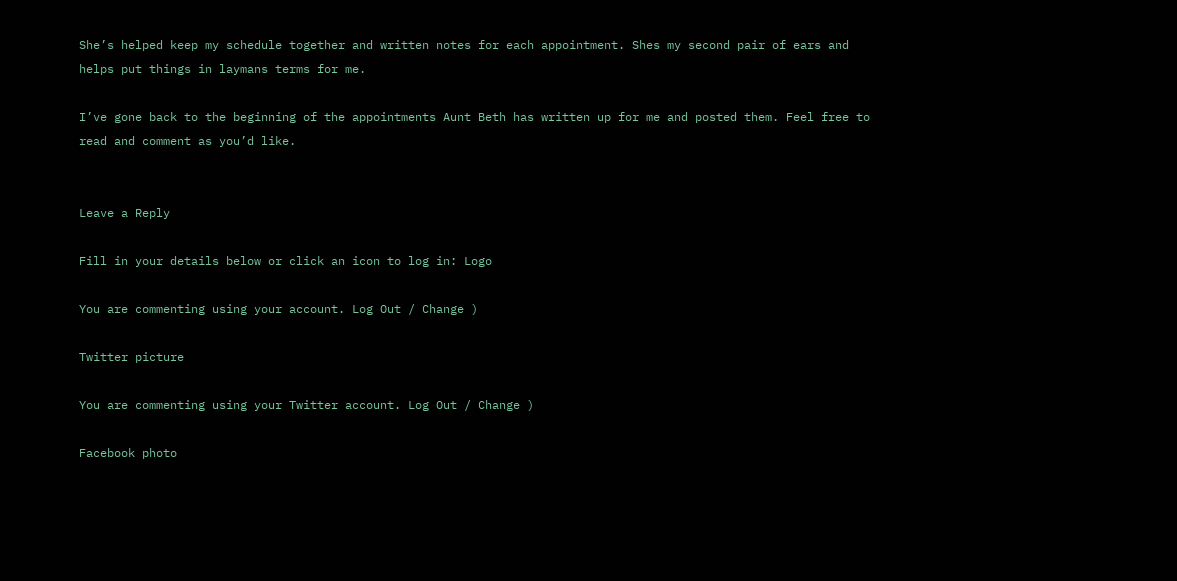She’s helped keep my schedule together and written notes for each appointment. Shes my second pair of ears and helps put things in laymans terms for me.

I’ve gone back to the beginning of the appointments Aunt Beth has written up for me and posted them. Feel free to read and comment as you’d like.


Leave a Reply

Fill in your details below or click an icon to log in: Logo

You are commenting using your account. Log Out / Change )

Twitter picture

You are commenting using your Twitter account. Log Out / Change )

Facebook photo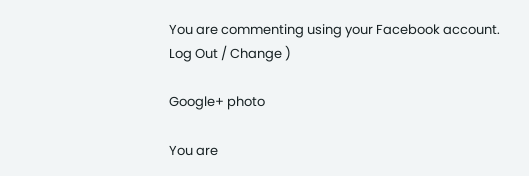You are commenting using your Facebook account. Log Out / Change )

Google+ photo

You are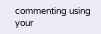commenting using your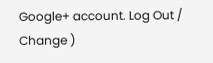Google+ account. Log Out / Change )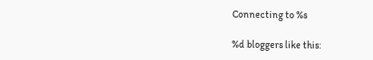Connecting to %s

%d bloggers like this: